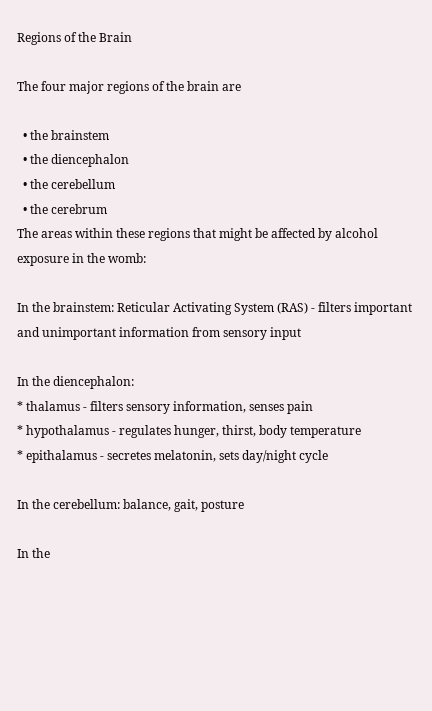Regions of the Brain

The four major regions of the brain are

  • the brainstem
  • the diencephalon
  • the cerebellum
  • the cerebrum
The areas within these regions that might be affected by alcohol exposure in the womb:

In the brainstem: Reticular Activating System (RAS) - filters important and unimportant information from sensory input

In the diencephalon:
* thalamus - filters sensory information, senses pain
* hypothalamus - regulates hunger, thirst, body temperature
* epithalamus - secretes melatonin, sets day/night cycle

In the cerebellum: balance, gait, posture

In the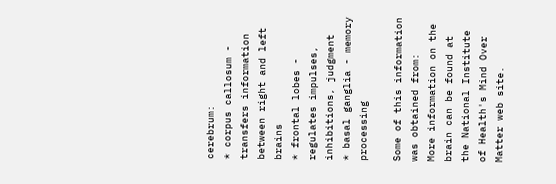cerebrum:
* corpus callosum - transfers information between right and left brains
* frontal lobes - regulates impulses, inhibitions, judgment
* basal ganglia - memory processing

Some of this information was obtained from:
More information on the brain can be found at the National Institute of Health's Mind Over Matter web site.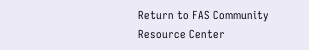Return to FAS Community Resource Center